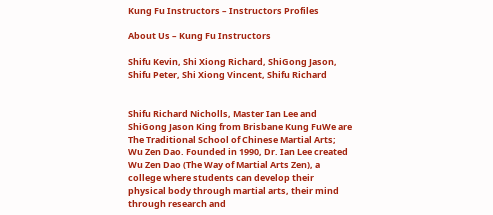Kung Fu Instructors – Instructors Profiles

About Us – Kung Fu Instructors

Shifu Kevin, Shi Xiong Richard, ShiGong Jason, Shifu Peter, Shi Xiong Vincent, Shifu Richard


Shifu Richard Nicholls, Master Ian Lee and ShiGong Jason King from Brisbane Kung FuWe are The Traditional School of Chinese Martial Arts; Wu Zen Dao. Founded in 1990, Dr. Ian Lee created Wu Zen Dao (The Way of Martial Arts Zen), a college where students can develop their physical body through martial arts, their mind through research and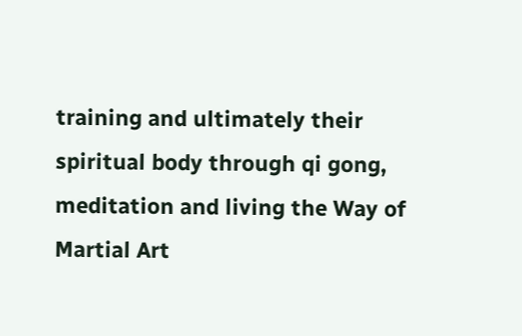training and ultimately their spiritual body through qi gong, meditation and living the Way of Martial Art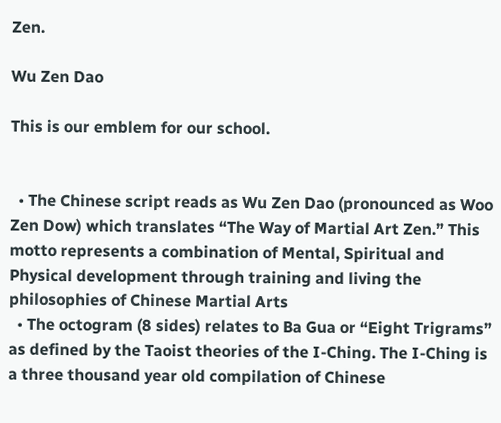Zen.

Wu Zen Dao

This is our emblem for our school.


  • The Chinese script reads as Wu Zen Dao (pronounced as Woo Zen Dow) which translates “The Way of Martial Art Zen.” This motto represents a combination of Mental, Spiritual and Physical development through training and living the philosophies of Chinese Martial Arts
  • The octogram (8 sides) relates to Ba Gua or “Eight Trigrams” as defined by the Taoist theories of the I-Ching. The I-Ching is a three thousand year old compilation of Chinese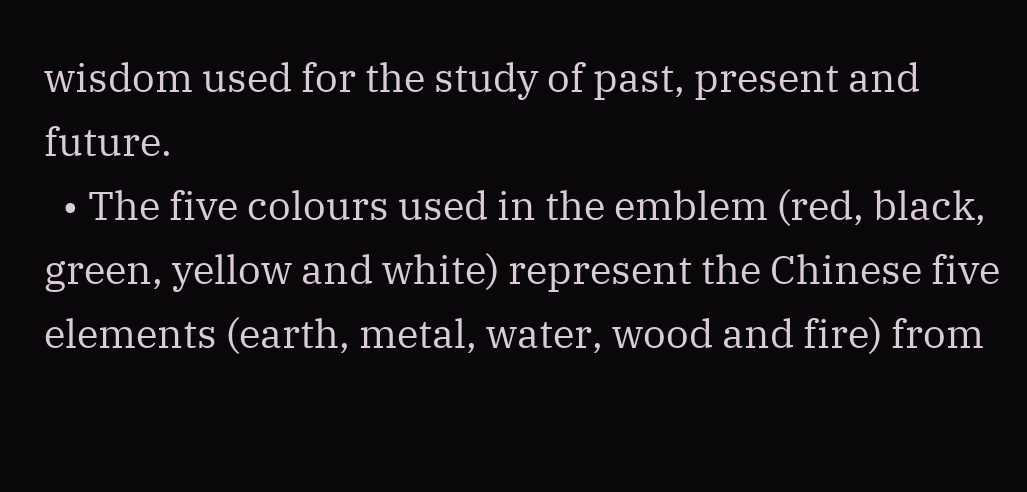wisdom used for the study of past, present and future.
  • The five colours used in the emblem (red, black, green, yellow and white) represent the Chinese five elements (earth, metal, water, wood and fire) from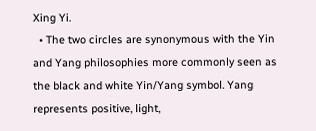Xing Yi.
  • The two circles are synonymous with the Yin and Yang philosophies more commonly seen as the black and white Yin/Yang symbol. Yang represents positive, light,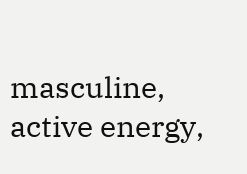masculine, active energy,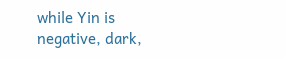while Yin is negative, dark,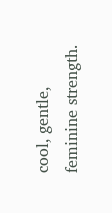cool, gentle, feminine strength.